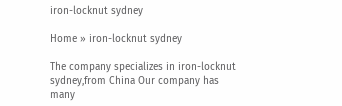iron-locknut sydney

Home » iron-locknut sydney

The company specializes in iron-locknut sydney,from China Our company has many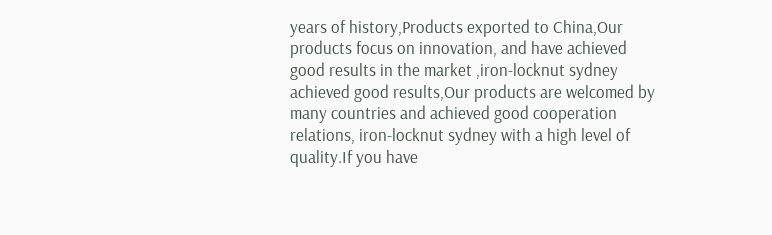years of history,Products exported to China,Our products focus on innovation, and have achieved good results in the market ,iron-locknut sydney achieved good results,Our products are welcomed by many countries and achieved good cooperation relations, iron-locknut sydney with a high level of quality.If you have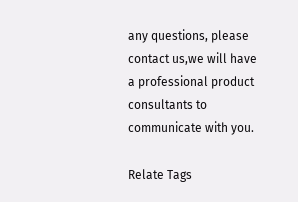any questions, please contact us,we will have a professional product consultants to communicate with you.

Relate Tags